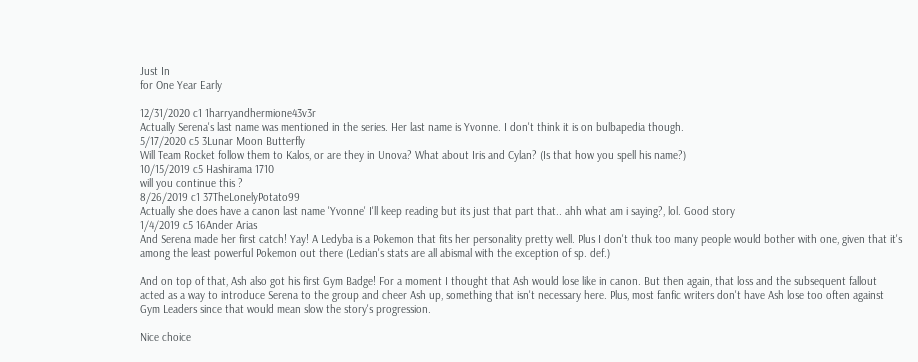Just In
for One Year Early

12/31/2020 c1 1harryandhermione43v3r
Actually Serena's last name was mentioned in the series. Her last name is Yvonne. I don't think it is on bulbapedia though.
5/17/2020 c5 3Lunar Moon Butterfly
Will Team Rocket follow them to Kalos, or are they in Unova? What about Iris and Cylan? (Is that how you spell his name?)
10/15/2019 c5 Hashirama 1710
will you continue this ?
8/26/2019 c1 37TheLonelyPotato99
Actually she does have a canon last name 'Yvonne' I'll keep reading but its just that part that.. ahh what am i saying?, lol. Good story
1/4/2019 c5 16Ander Arias
And Serena made her first catch! Yay! A Ledyba is a Pokemon that fits her personality pretty well. Plus I don't thuk too many people would bother with one, given that it's among the least powerful Pokemon out there (Ledian's stats are all abismal with the exception of sp. def.)

And on top of that, Ash also got his first Gym Badge! For a moment I thought that Ash would lose like in canon. But then again, that loss and the subsequent fallout acted as a way to introduce Serena to the group and cheer Ash up, something that isn't necessary here. Plus, most fanfic writers don't have Ash lose too often against Gym Leaders since that would mean slow the story's progression.

Nice choice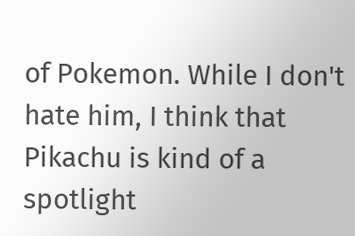of Pokemon. While I don't hate him, I think that Pikachu is kind of a spotlight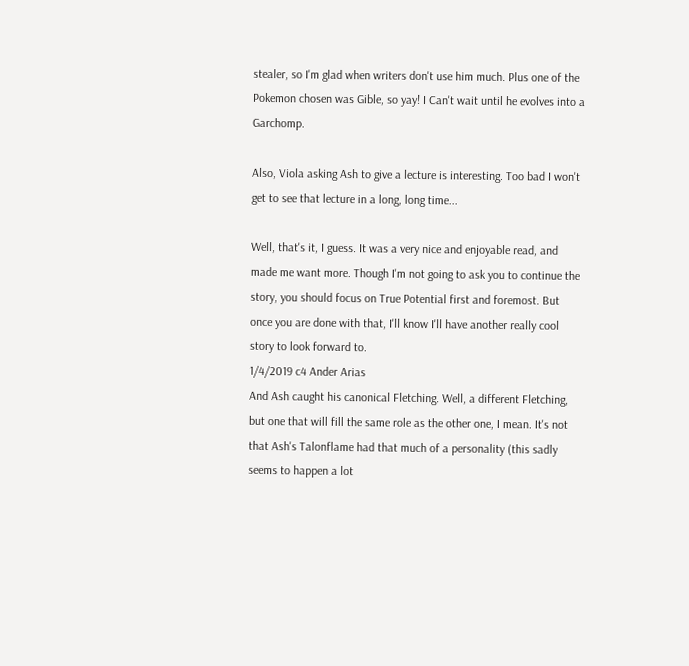stealer, so I'm glad when writers don't use him much. Plus one of the Pokemon chosen was Gible, so yay! I Can't wait until he evolves into a Garchomp.

Also, Viola asking Ash to give a lecture is interesting. Too bad I won't get to see that lecture in a long, long time...

Well, that's it, I guess. It was a very nice and enjoyable read, and made me want more. Though I'm not going to ask you to continue the story, you should focus on True Potential first and foremost. But once you are done with that, I'll know I'll have another really cool story to look forward to.
1/4/2019 c4 Ander Arias
And Ash caught his canonical Fletching. Well, a different Fletching, but one that will fill the same role as the other one, I mean. It's not that Ash's Talonflame had that much of a personality (this sadly seems to happen a lot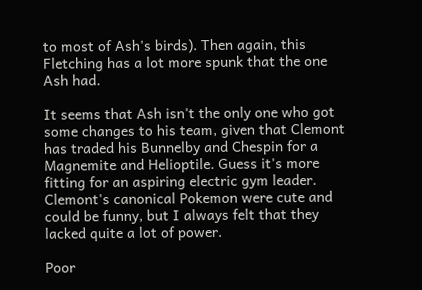to most of Ash's birds). Then again, this Fletching has a lot more spunk that the one Ash had.

It seems that Ash isn't the only one who got some changes to his team, given that Clemont has traded his Bunnelby and Chespin for a Magnemite and Helioptile. Guess it's more fitting for an aspiring electric gym leader. Clemont's canonical Pokemon were cute and could be funny, but I always felt that they lacked quite a lot of power.

Poor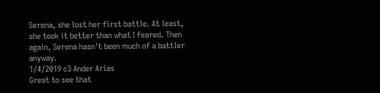Serena, she lost her first battle. At least, she took it better than what I feared. Then again, Serena hasn't been much of a battler anyway.
1/4/2019 c3 Ander Arias
Great to see that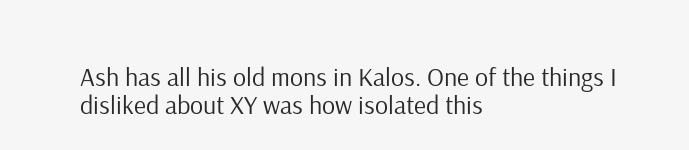Ash has all his old mons in Kalos. One of the things I disliked about XY was how isolated this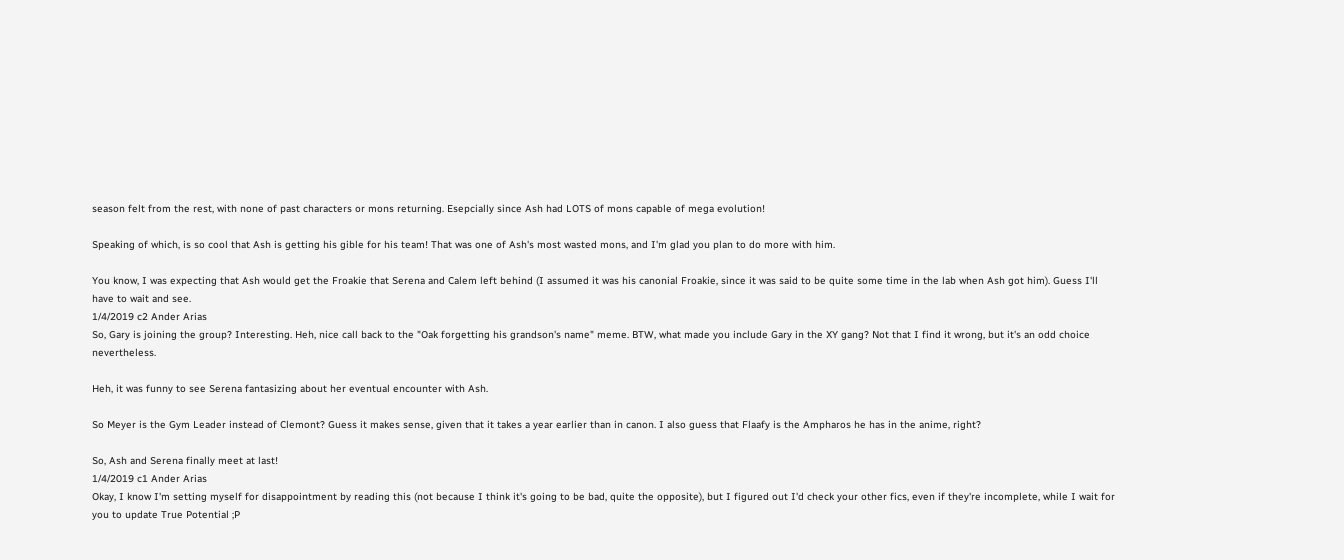season felt from the rest, with none of past characters or mons returning. Esepcially since Ash had LOTS of mons capable of mega evolution!

Speaking of which, is so cool that Ash is getting his gible for his team! That was one of Ash's most wasted mons, and I'm glad you plan to do more with him.

You know, I was expecting that Ash would get the Froakie that Serena and Calem left behind (I assumed it was his canonial Froakie, since it was said to be quite some time in the lab when Ash got him). Guess I'll have to wait and see.
1/4/2019 c2 Ander Arias
So, Gary is joining the group? Interesting. Heh, nice call back to the "Oak forgetting his grandson's name" meme. BTW, what made you include Gary in the XY gang? Not that I find it wrong, but it's an odd choice nevertheless.

Heh, it was funny to see Serena fantasizing about her eventual encounter with Ash.

So Meyer is the Gym Leader instead of Clemont? Guess it makes sense, given that it takes a year earlier than in canon. I also guess that Flaafy is the Ampharos he has in the anime, right?

So, Ash and Serena finally meet at last!
1/4/2019 c1 Ander Arias
Okay, I know I'm setting myself for disappointment by reading this (not because I think it's going to be bad, quite the opposite), but I figured out I'd check your other fics, even if they're incomplete, while I wait for you to update True Potential ;P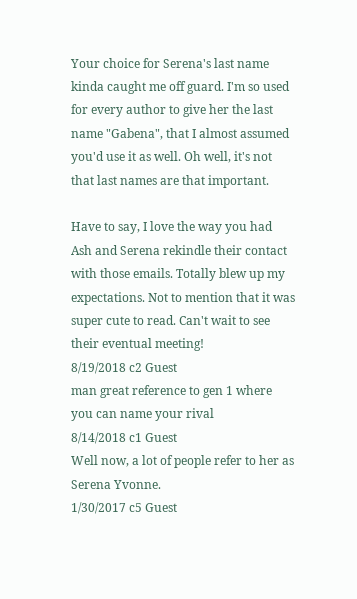Your choice for Serena's last name kinda caught me off guard. I'm so used for every author to give her the last name "Gabena", that I almost assumed you'd use it as well. Oh well, it's not that last names are that important.

Have to say, I love the way you had Ash and Serena rekindle their contact with those emails. Totally blew up my expectations. Not to mention that it was super cute to read. Can't wait to see their eventual meeting!
8/19/2018 c2 Guest
man great reference to gen 1 where you can name your rival
8/14/2018 c1 Guest
Well now, a lot of people refer to her as Serena Yvonne.
1/30/2017 c5 Guest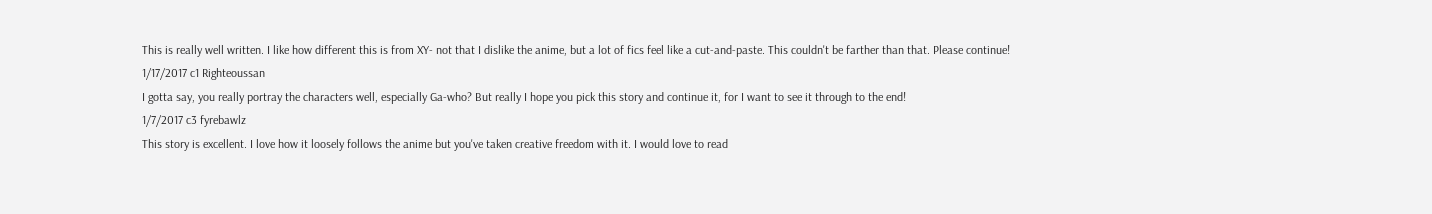This is really well written. I like how different this is from XY- not that I dislike the anime, but a lot of fics feel like a cut-and-paste. This couldn't be farther than that. Please continue!
1/17/2017 c1 Righteoussan
I gotta say, you really portray the characters well, especially Ga-who? But really I hope you pick this story and continue it, for I want to see it through to the end!
1/7/2017 c3 fyrebawlz
This story is excellent. I love how it loosely follows the anime but you've taken creative freedom with it. I would love to read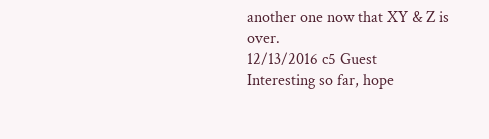another one now that XY & Z is over.
12/13/2016 c5 Guest
Interesting so far, hope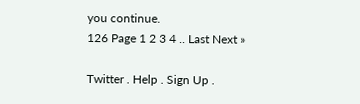you continue.
126 Page 1 2 3 4 .. Last Next »

Twitter . Help . Sign Up .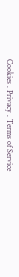Cookies . Privacy . Terms of Service